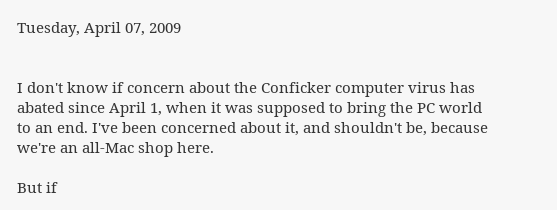Tuesday, April 07, 2009


I don't know if concern about the Conficker computer virus has abated since April 1, when it was supposed to bring the PC world to an end. I've been concerned about it, and shouldn't be, because we're an all-Mac shop here.

But if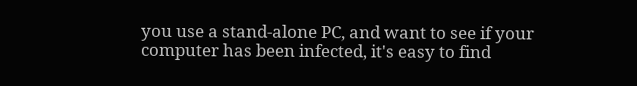you use a stand-alone PC, and want to see if your computer has been infected, it's easy to find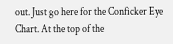out. Just go here for the Conficker Eye Chart. At the top of the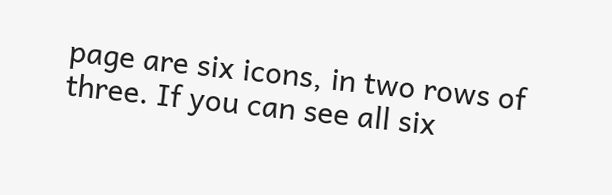page are six icons, in two rows of three. If you can see all six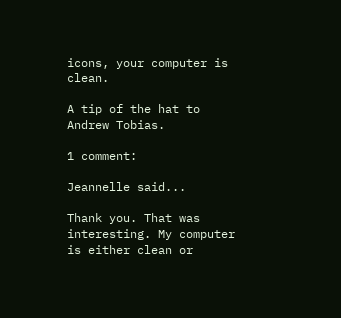icons, your computer is clean.

A tip of the hat to Andrew Tobias.

1 comment:

Jeannelle said...

Thank you. That was interesting. My computer is either clean or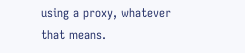using a proxy, whatever that means.